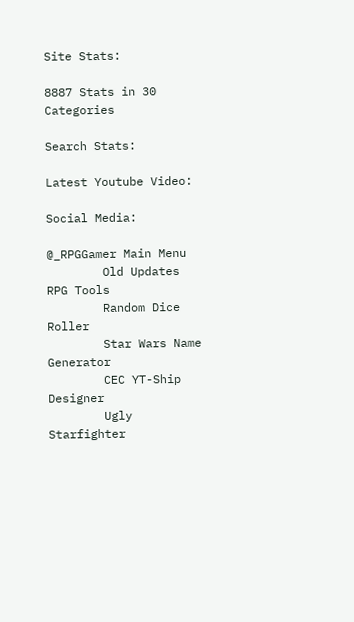Site Stats:

8887 Stats in 30 Categories

Search Stats:

Latest Youtube Video:

Social Media:

@_RPGGamer Main Menu
        Old Updates
RPG Tools
        Random Dice Roller
        Star Wars Name Generator
        CEC YT-Ship Designer
        Ugly Starfighter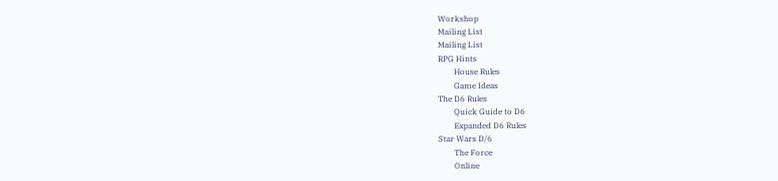Workshop
Mailing List
Mailing List
RPG Hints
        House Rules
        Game Ideas
The D6 Rules
        Quick Guide to D6
        Expanded D6 Rules
Star Wars D/6
        The Force
        Online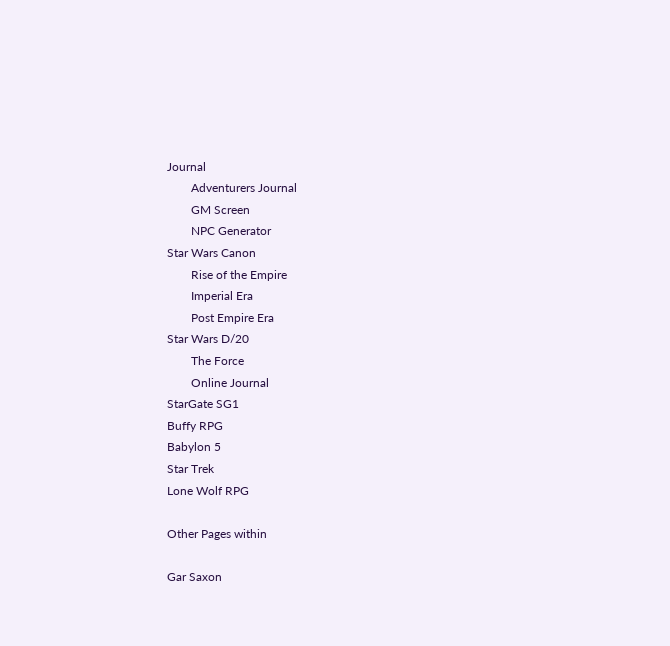Journal
        Adventurers Journal
        GM Screen
        NPC Generator
Star Wars Canon
        Rise of the Empire
        Imperial Era
        Post Empire Era
Star Wars D/20
        The Force
        Online Journal
StarGate SG1
Buffy RPG
Babylon 5
Star Trek
Lone Wolf RPG

Other Pages within

Gar Saxon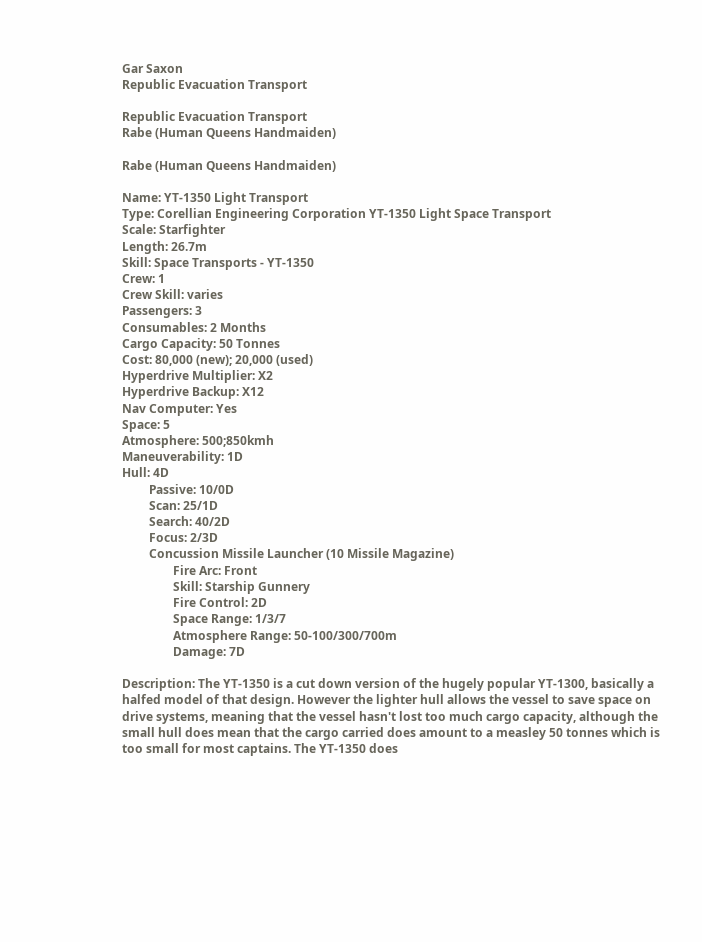Gar Saxon
Republic Evacuation Transport

Republic Evacuation Transport
Rabe (Human Queens Handmaiden)

Rabe (Human Queens Handmaiden)

Name: YT-1350 Light Transport
Type: Corellian Engineering Corporation YT-1350 Light Space Transport
Scale: Starfighter
Length: 26.7m
Skill: Space Transports - YT-1350
Crew: 1
Crew Skill: varies
Passengers: 3
Consumables: 2 Months
Cargo Capacity: 50 Tonnes
Cost: 80,000 (new); 20,000 (used)
Hyperdrive Multiplier: X2
Hyperdrive Backup: X12
Nav Computer: Yes
Space: 5
Atmosphere: 500;850kmh
Maneuverability: 1D
Hull: 4D
         Passive: 10/0D
         Scan: 25/1D
         Search: 40/2D
         Focus: 2/3D
         Concussion Missile Launcher (10 Missile Magazine)
                 Fire Arc: Front
                 Skill: Starship Gunnery
                 Fire Control: 2D
                 Space Range: 1/3/7
                 Atmosphere Range: 50-100/300/700m
                 Damage: 7D

Description: The YT-1350 is a cut down version of the hugely popular YT-1300, basically a halfed model of that design. However the lighter hull allows the vessel to save space on drive systems, meaning that the vessel hasn't lost too much cargo capacity, although the small hull does mean that the cargo carried does amount to a measley 50 tonnes which is too small for most captains. The YT-1350 does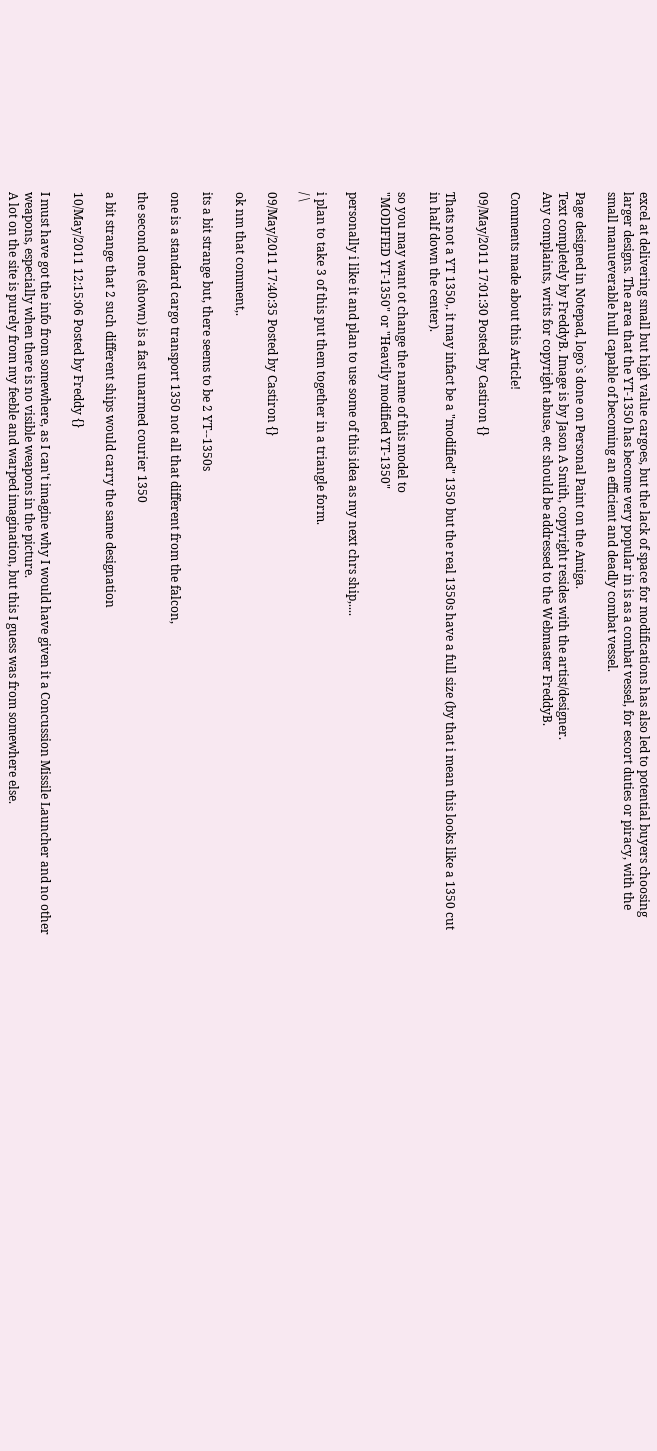excel at delivering small but high value cargoes, but the lack of space for modifications has also led to potential buyers choosing larger designs. The area that the YT-1350 has become very popular in is as a combat vessel, for escort duties or piracy, with the small manueverable hull capable of becoming an efficient and deadly combat vessel.

Page designed in Notepad, logo`s done on Personal Paint on the Amiga.
Text completely by FreddyB. Image is by Jason A Smith, copyright resides with the artist/designer.
Any complaints, writs for copyright abuse, etc should be addressed to the Webmaster FreddyB.

Comments made about this Article!

09/May/2011 17:01:30 Posted by Castiron {}

Thats not a YT 1350,. it may infact be a "modified" 1350 but the real 1350s have a full size (by that i mean this looks like a 1350 cut in half down the center).

so you may want ot change the name of this model to
"MODIFIED YT-1350" or "Heavily modified YT-1350"

personally i like it and plan to use some of this idea as my next chrs ship,....

i plan to take 3 of this put them together in a triangle form.
/ \

09/May/2011 17:40:35 Posted by Castiron {}

ok nm that comment,.

its a bit strange but, there seems to be 2 YT--1350s

one is a standard cargo transport 1350 not all that different from the falcon,

the second one (shown) is a fast unarmed courier 1350

a bit strange that 2 such different ships would carry the same designation

10/May/2011 12:15:06 Posted by Freddy {}

I must have got the info from somewhere, as I can't imagine why I would have given it a Concussion Missile Launcher and no other weapons, especially when there is no visible weapons in the picture.
A lot on the site is purely from my feeble and warped imagination, but this I guess was from somewhere else.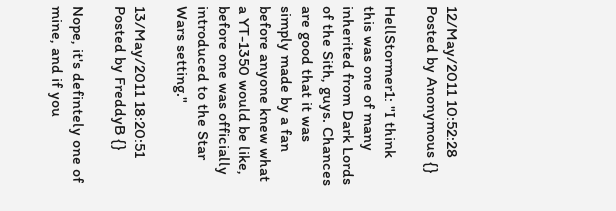12/May/2011 10:52:28 Posted by Anonymous {}

HellStormer1: "I think this was one of many inherited from Dark Lords of the Sith, guys. Chances are good that it was simply made by a fan before anyone knew what a YT-1350 would be like, before one was officially introduced to the Star Wars setting."

13/May/2011 18:20:51 Posted by FreddyB {}

Nope, it's defintely one of mine, and if you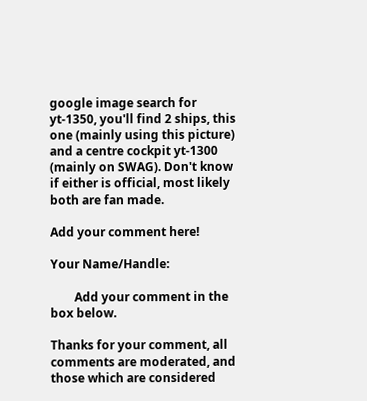google image search for yt-1350, you'll find 2 ships, this one (mainly using this picture) and a centre cockpit yt-1300 (mainly on SWAG). Don't know if either is official, most likely both are fan made.

Add your comment here!

Your Name/Handle:

        Add your comment in the box below.

Thanks for your comment, all comments are moderated, and those which are considered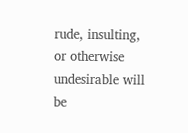rude, insulting, or otherwise undesirable will be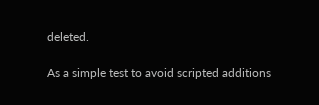deleted.

As a simple test to avoid scripted additions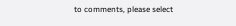to comments, please select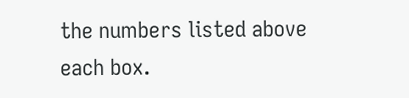the numbers listed above each box.